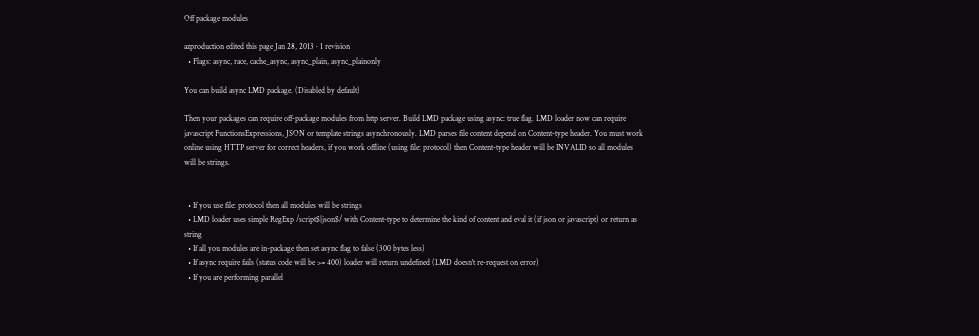Off package modules

azproduction edited this page Jan 28, 2013 · 1 revision
  • Flags: async, race, cache_async, async_plain, async_plainonly

You can build async LMD package. (Disabled by default)

Then your packages can require off-package modules from http server. Build LMD package using async: true flag. LMD loader now can require javascript FunctionsExpressions, JSON or template strings asynchronously. LMD parses file content depend on Content-type header. You must work online using HTTP server for correct headers, if you work offline (using file: protocol) then Content-type header will be INVALID so all modules will be strings.


  • If you use file: protocol then all modules will be strings
  • LMD loader uses simple RegExp /script$|json$/ with Content-type to determine the kind of content and eval it (if json or javascript) or return as string
  • If all you modules are in-package then set async flag to false (300 bytes less)
  • If async require fails (status code will be >= 400) loader will return undefined (LMD doesn't re-request on error)
  • If you are performing parallel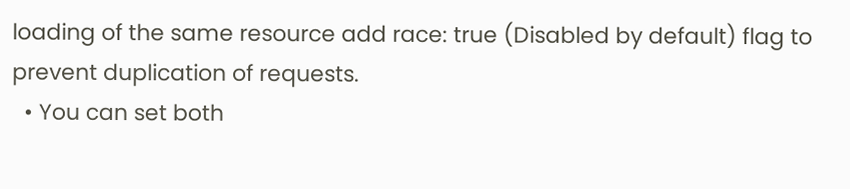loading of the same resource add race: true (Disabled by default) flag to prevent duplication of requests.
  • You can set both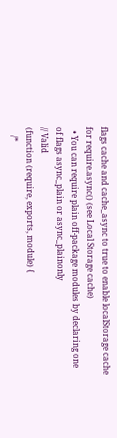flags cache and cache_async to true to enable localStorage cache for require.async() (see Local Storage cache)
  • You can require plain off-package modules by declaring one of flags async_plain or async_plainonly
// Valid
(function (require, exports, module) {
    /*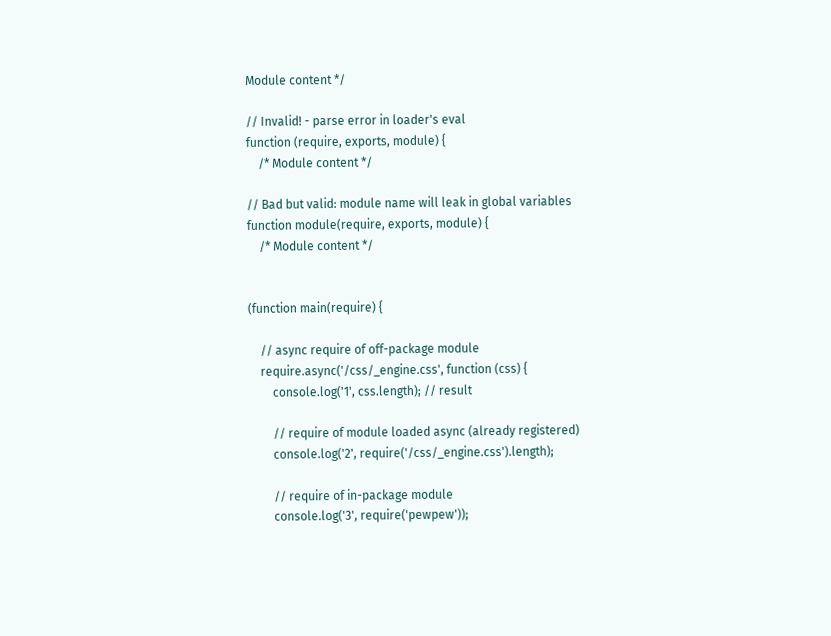Module content */

// Invalid! - parse error in loader's eval
function (require, exports, module) {
    /* Module content */

// Bad but valid: module name will leak in global variables
function module(require, exports, module) {
    /* Module content */


(function main(require) {

    // async require of off-package module
    require.async('/css/_engine.css', function (css) {
        console.log('1', css.length); // result

        // require of module loaded async (already registered)
        console.log('2', require('/css/_engine.css').length);

        // require of in-package module
        console.log('3', require('pewpew'));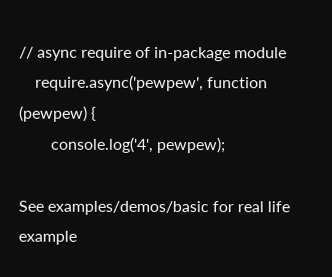// async require of in-package module
    require.async('pewpew', function (pewpew) {
        console.log('4', pewpew);

See examples/demos/basic for real life example